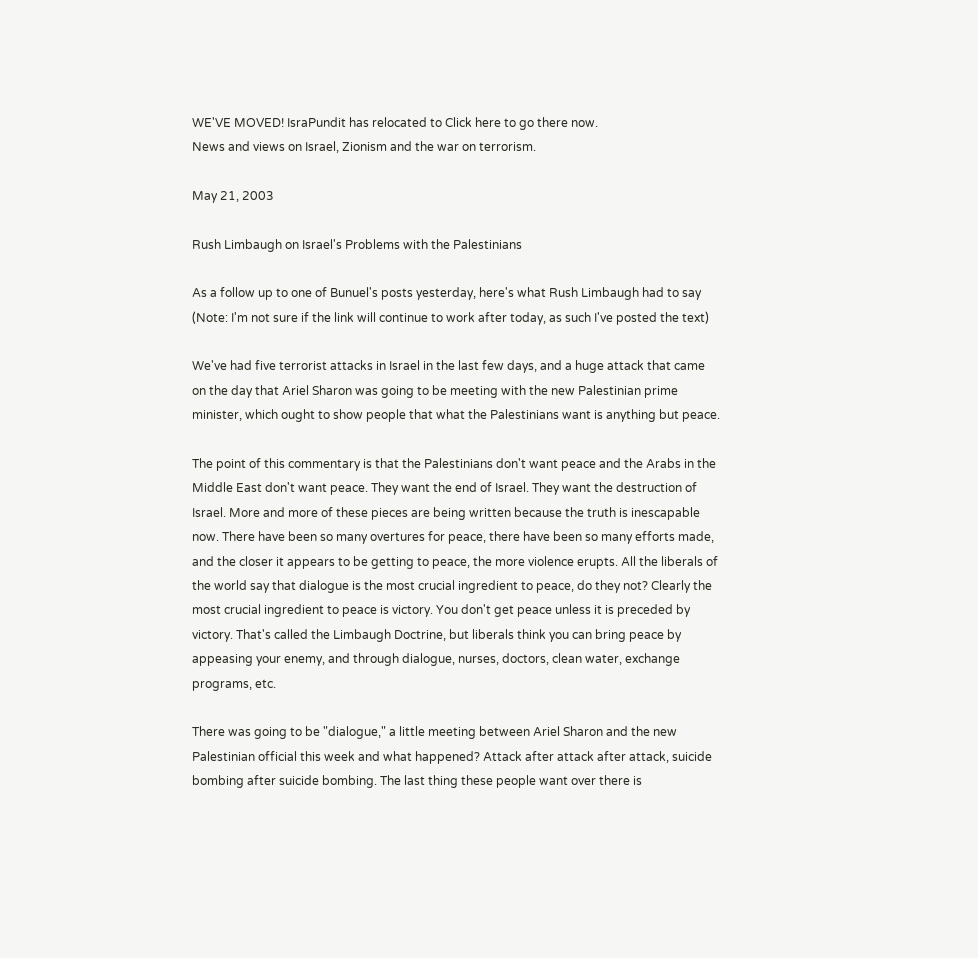WE'VE MOVED! IsraPundit has relocated to Click here to go there now.
News and views on Israel, Zionism and the war on terrorism.

May 21, 2003

Rush Limbaugh on Israel's Problems with the Palestinians

As a follow up to one of Bunuel's posts yesterday, here's what Rush Limbaugh had to say
(Note: I'm not sure if the link will continue to work after today, as such I've posted the text)

We've had five terrorist attacks in Israel in the last few days, and a huge attack that came on the day that Ariel Sharon was going to be meeting with the new Palestinian prime minister, which ought to show people that what the Palestinians want is anything but peace.

The point of this commentary is that the Palestinians don't want peace and the Arabs in the Middle East don't want peace. They want the end of Israel. They want the destruction of Israel. More and more of these pieces are being written because the truth is inescapable now. There have been so many overtures for peace, there have been so many efforts made, and the closer it appears to be getting to peace, the more violence erupts. All the liberals of the world say that dialogue is the most crucial ingredient to peace, do they not? Clearly the most crucial ingredient to peace is victory. You don't get peace unless it is preceded by victory. That's called the Limbaugh Doctrine, but liberals think you can bring peace by appeasing your enemy, and through dialogue, nurses, doctors, clean water, exchange programs, etc.

There was going to be "dialogue," a little meeting between Ariel Sharon and the new Palestinian official this week and what happened? Attack after attack after attack, suicide bombing after suicide bombing. The last thing these people want over there is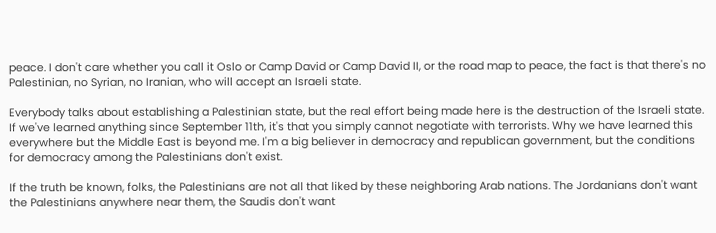peace. I don't care whether you call it Oslo or Camp David or Camp David II, or the road map to peace, the fact is that there's no Palestinian, no Syrian, no Iranian, who will accept an Israeli state.

Everybody talks about establishing a Palestinian state, but the real effort being made here is the destruction of the Israeli state. If we've learned anything since September 11th, it's that you simply cannot negotiate with terrorists. Why we have learned this everywhere but the Middle East is beyond me. I'm a big believer in democracy and republican government, but the conditions for democracy among the Palestinians don't exist.

If the truth be known, folks, the Palestinians are not all that liked by these neighboring Arab nations. The Jordanians don't want the Palestinians anywhere near them, the Saudis don't want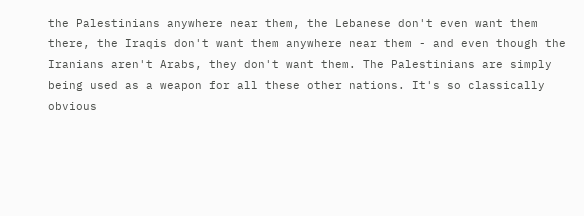the Palestinians anywhere near them, the Lebanese don't even want them there, the Iraqis don't want them anywhere near them - and even though the Iranians aren't Arabs, they don't want them. The Palestinians are simply being used as a weapon for all these other nations. It's so classically obvious